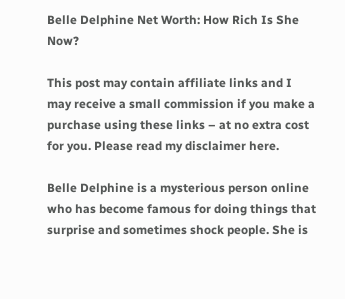Belle Delphine Net Worth: How Rich Is She Now?

This post may contain affiliate links and I may receive a small commission if you make a purchase using these links – at no extra cost for you. Please read my disclaimer here.

Belle Delphine is a mysterious person online who has become famous for doing things that surprise and sometimes shock people. She is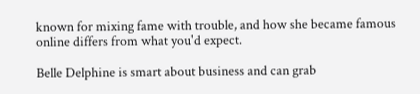known for mixing fame with trouble, and how she became famous online differs from what you'd expect.

Belle Delphine is smart about business and can grab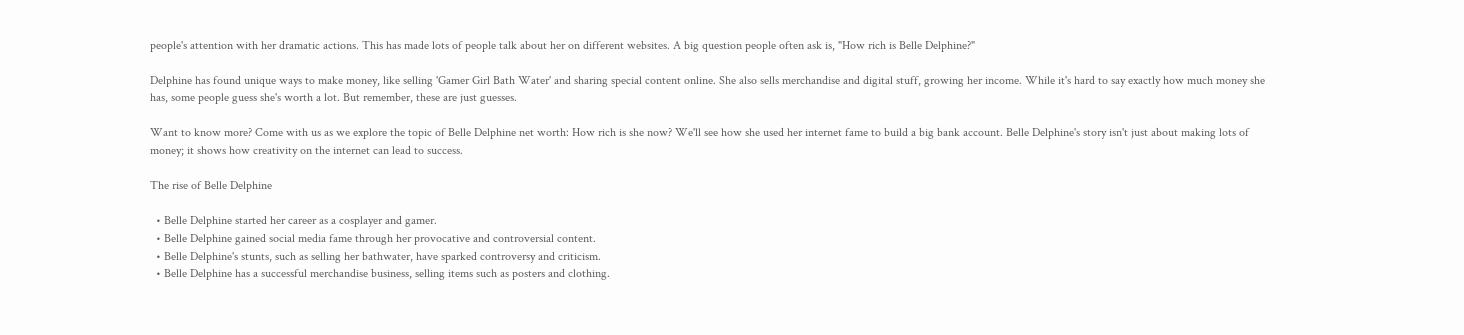people's attention with her dramatic actions. This has made lots of people talk about her on different websites. A big question people often ask is, "How rich is Belle Delphine?"

Delphine has found unique ways to make money, like selling 'Gamer Girl Bath Water' and sharing special content online. She also sells merchandise and digital stuff, growing her income. While it's hard to say exactly how much money she has, some people guess she's worth a lot. But remember, these are just guesses.

Want to know more? Come with us as we explore the topic of Belle Delphine net worth: How rich is she now? We'll see how she used her internet fame to build a big bank account. Belle Delphine's story isn't just about making lots of money; it shows how creativity on the internet can lead to success.

The rise of Belle Delphine

  • Belle Delphine started her career as a cosplayer and gamer.
  • Belle Delphine gained social media fame through her provocative and controversial content.
  • Belle Delphine's stunts, such as selling her bathwater, have sparked controversy and criticism.
  • Belle Delphine has a successful merchandise business, selling items such as posters and clothing.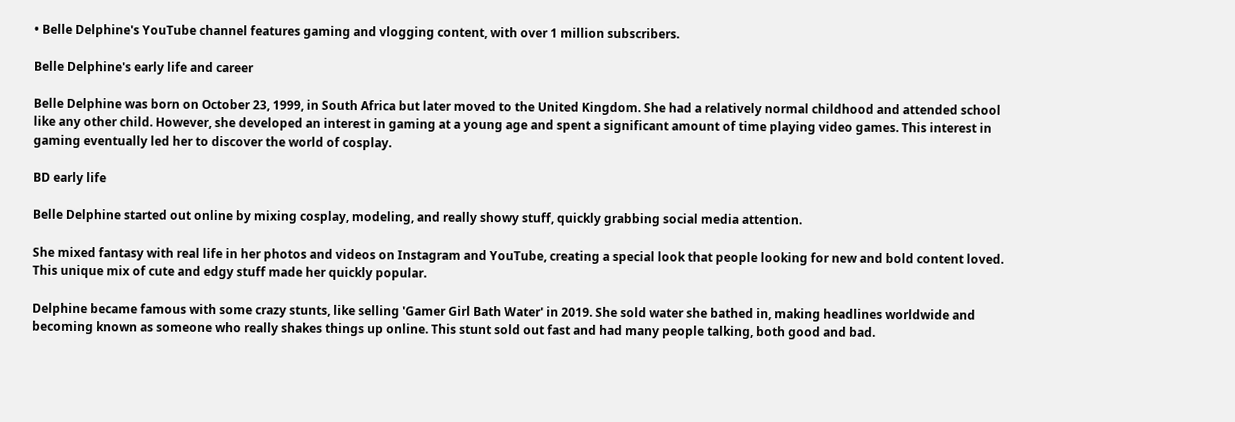• Belle Delphine's YouTube channel features gaming and vlogging content, with over 1 million subscribers.

Belle Delphine's early life and career

Belle Delphine was born on October 23, 1999, in South Africa but later moved to the United Kingdom. She had a relatively normal childhood and attended school like any other child. However, she developed an interest in gaming at a young age and spent a significant amount of time playing video games. This interest in gaming eventually led her to discover the world of cosplay.

BD early life

Belle Delphine started out online by mixing cosplay, modeling, and really showy stuff, quickly grabbing social media attention.

She mixed fantasy with real life in her photos and videos on Instagram and YouTube, creating a special look that people looking for new and bold content loved. This unique mix of cute and edgy stuff made her quickly popular.

Delphine became famous with some crazy stunts, like selling 'Gamer Girl Bath Water' in 2019. She sold water she bathed in, making headlines worldwide and becoming known as someone who really shakes things up online. This stunt sold out fast and had many people talking, both good and bad.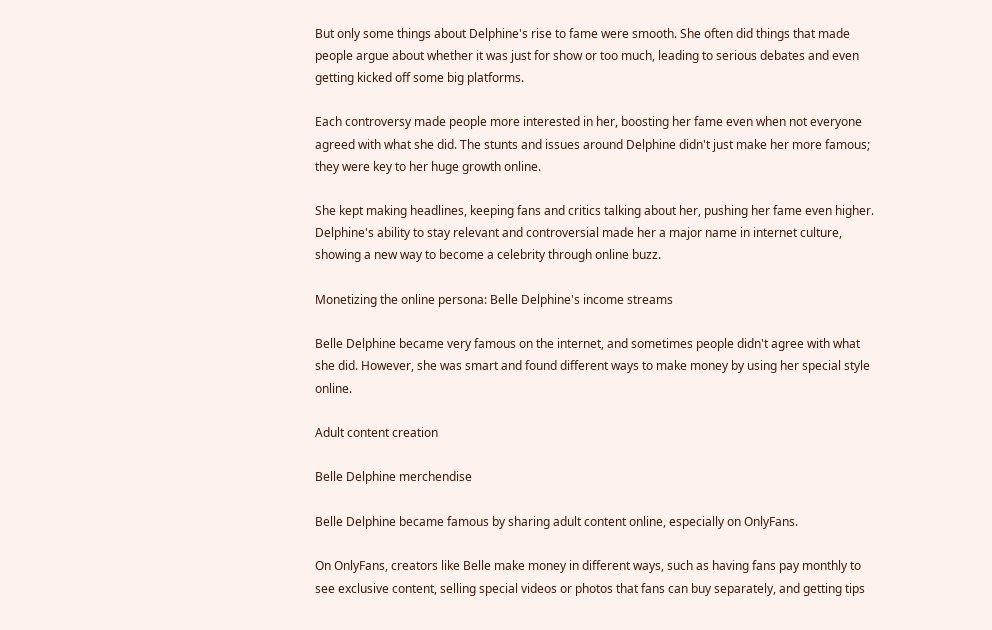But only some things about Delphine's rise to fame were smooth. She often did things that made people argue about whether it was just for show or too much, leading to serious debates and even getting kicked off some big platforms.

Each controversy made people more interested in her, boosting her fame even when not everyone agreed with what she did. The stunts and issues around Delphine didn't just make her more famous; they were key to her huge growth online.

She kept making headlines, keeping fans and critics talking about her, pushing her fame even higher. Delphine's ability to stay relevant and controversial made her a major name in internet culture, showing a new way to become a celebrity through online buzz.

Monetizing the online persona: Belle Delphine's income streams

Belle Delphine became very famous on the internet, and sometimes people didn't agree with what she did. However, she was smart and found different ways to make money by using her special style online.

Adult content creation

Belle Delphine merchendise

Belle Delphine became famous by sharing adult content online, especially on OnlyFans.

On OnlyFans, creators like Belle make money in different ways, such as having fans pay monthly to see exclusive content, selling special videos or photos that fans can buy separately, and getting tips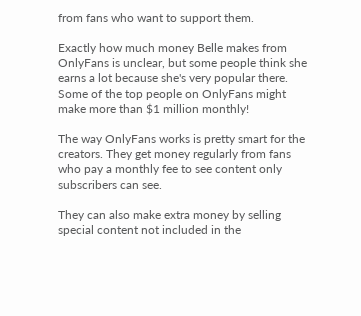from fans who want to support them.

Exactly how much money Belle makes from OnlyFans is unclear, but some people think she earns a lot because she's very popular there. Some of the top people on OnlyFans might make more than $1 million monthly!

The way OnlyFans works is pretty smart for the creators. They get money regularly from fans who pay a monthly fee to see content only subscribers can see.

They can also make extra money by selling special content not included in the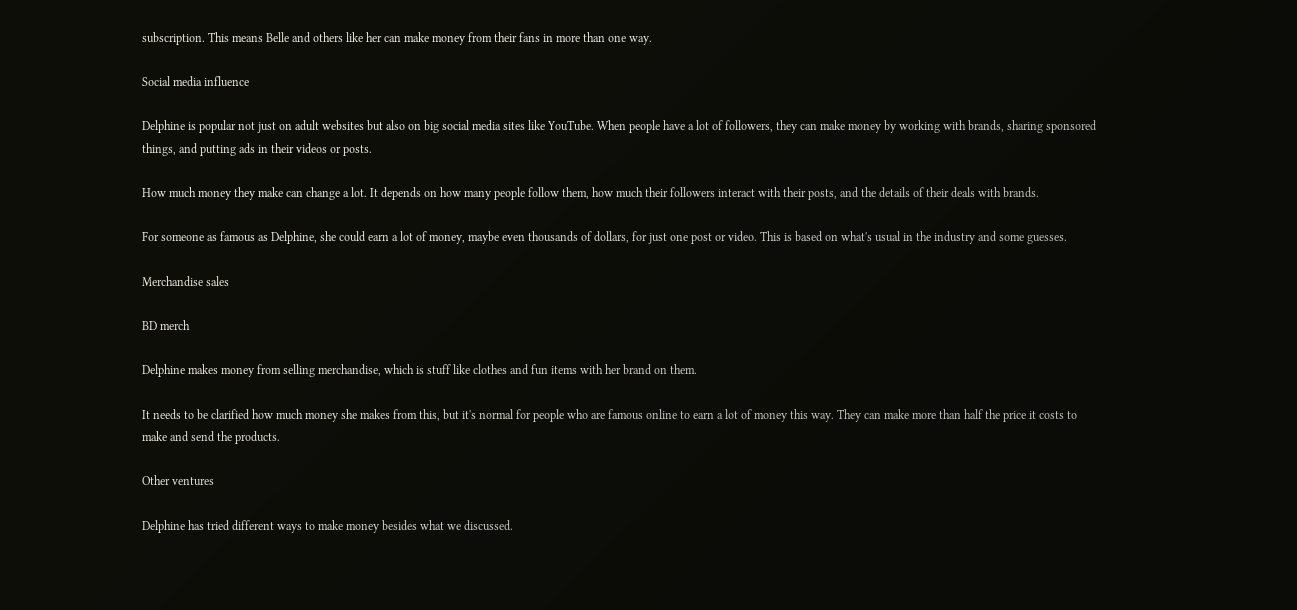subscription. This means Belle and others like her can make money from their fans in more than one way.

Social media influence

Delphine is popular not just on adult websites but also on big social media sites like YouTube. When people have a lot of followers, they can make money by working with brands, sharing sponsored things, and putting ads in their videos or posts.

How much money they make can change a lot. It depends on how many people follow them, how much their followers interact with their posts, and the details of their deals with brands.

For someone as famous as Delphine, she could earn a lot of money, maybe even thousands of dollars, for just one post or video. This is based on what's usual in the industry and some guesses.

Merchandise sales

BD merch

Delphine makes money from selling merchandise, which is stuff like clothes and fun items with her brand on them.

It needs to be clarified how much money she makes from this, but it's normal for people who are famous online to earn a lot of money this way. They can make more than half the price it costs to make and send the products.

Other ventures

Delphine has tried different ways to make money besides what we discussed.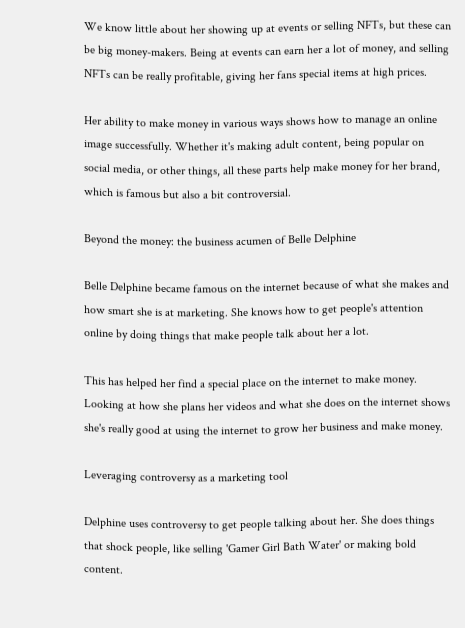We know little about her showing up at events or selling NFTs, but these can be big money-makers. Being at events can earn her a lot of money, and selling NFTs can be really profitable, giving her fans special items at high prices.

Her ability to make money in various ways shows how to manage an online image successfully. Whether it's making adult content, being popular on social media, or other things, all these parts help make money for her brand, which is famous but also a bit controversial.

Beyond the money: the business acumen of Belle Delphine

Belle Delphine became famous on the internet because of what she makes and how smart she is at marketing. She knows how to get people's attention online by doing things that make people talk about her a lot.

This has helped her find a special place on the internet to make money. Looking at how she plans her videos and what she does on the internet shows she's really good at using the internet to grow her business and make money.

Leveraging controversy as a marketing tool

Delphine uses controversy to get people talking about her. She does things that shock people, like selling 'Gamer Girl Bath Water' or making bold content.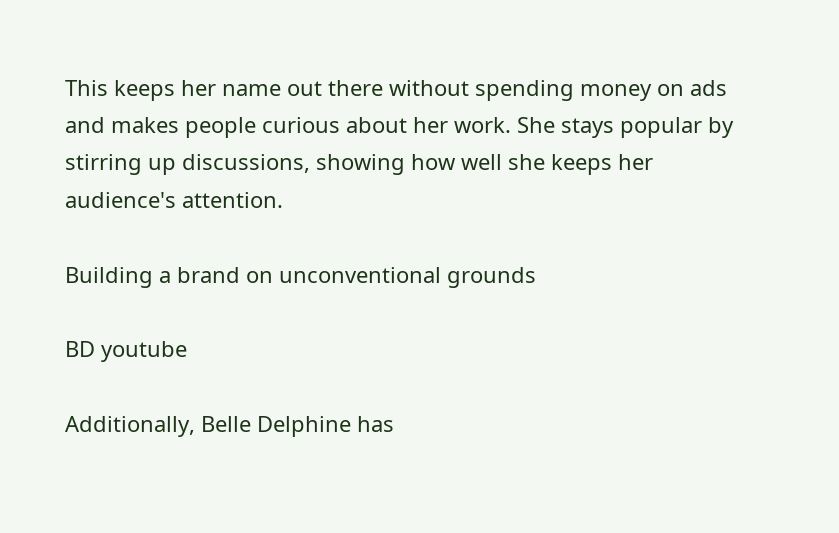This keeps her name out there without spending money on ads and makes people curious about her work. She stays popular by stirring up discussions, showing how well she keeps her audience's attention.

Building a brand on unconventional grounds

BD youtube

Additionally, Belle Delphine has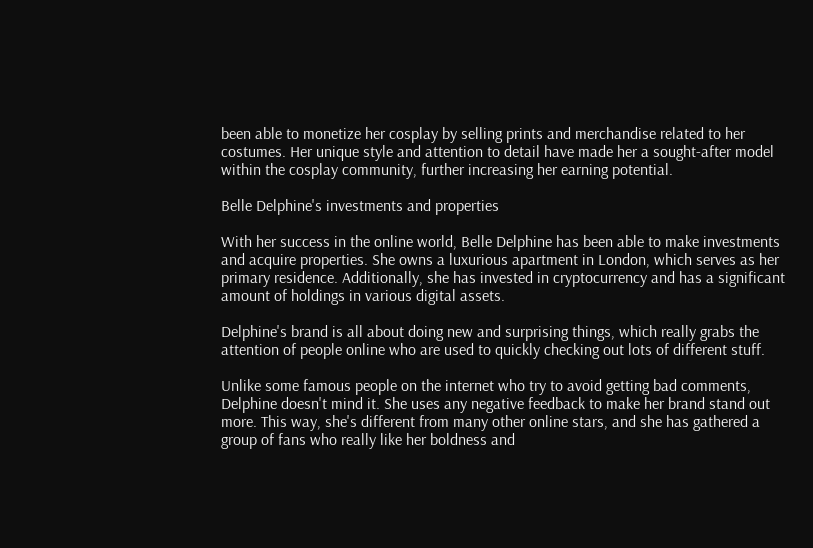been able to monetize her cosplay by selling prints and merchandise related to her costumes. Her unique style and attention to detail have made her a sought-after model within the cosplay community, further increasing her earning potential.

Belle Delphine's investments and properties

With her success in the online world, Belle Delphine has been able to make investments and acquire properties. She owns a luxurious apartment in London, which serves as her primary residence. Additionally, she has invested in cryptocurrency and has a significant amount of holdings in various digital assets.

Delphine's brand is all about doing new and surprising things, which really grabs the attention of people online who are used to quickly checking out lots of different stuff.

Unlike some famous people on the internet who try to avoid getting bad comments, Delphine doesn't mind it. She uses any negative feedback to make her brand stand out more. This way, she's different from many other online stars, and she has gathered a group of fans who really like her boldness and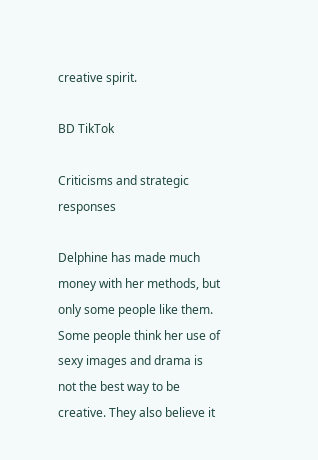creative spirit.

BD TikTok

Criticisms and strategic responses

Delphine has made much money with her methods, but only some people like them. Some people think her use of sexy images and drama is not the best way to be creative. They also believe it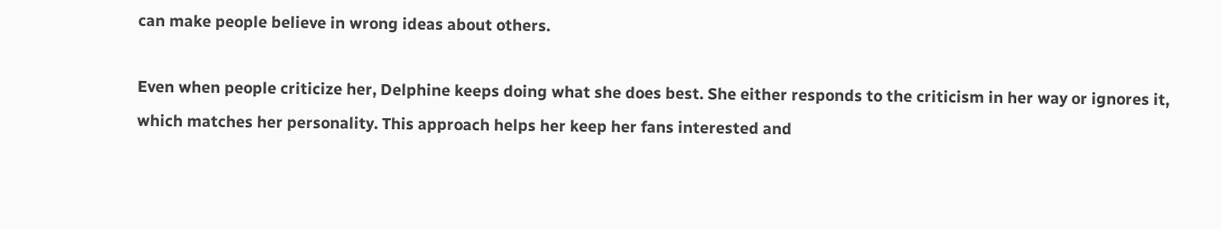can make people believe in wrong ideas about others.

Even when people criticize her, Delphine keeps doing what she does best. She either responds to the criticism in her way or ignores it, which matches her personality. This approach helps her keep her fans interested and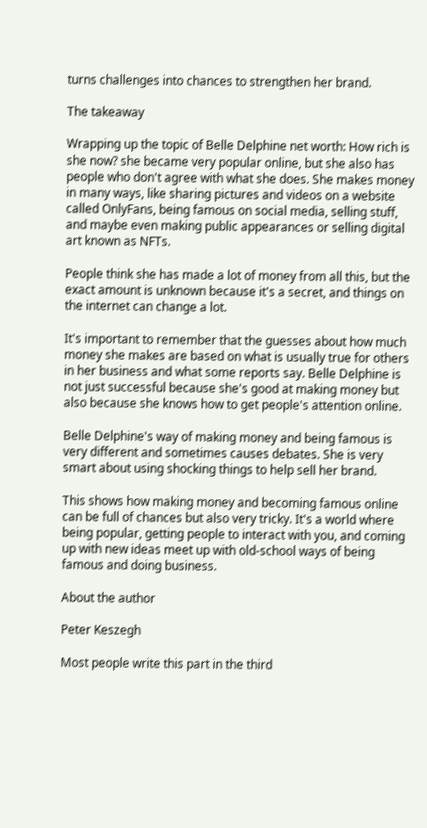turns challenges into chances to strengthen her brand.

The takeaway

Wrapping up the topic of Belle Delphine net worth: How rich is she now? she became very popular online, but she also has people who don't agree with what she does. She makes money in many ways, like sharing pictures and videos on a website called OnlyFans, being famous on social media, selling stuff, and maybe even making public appearances or selling digital art known as NFTs.

People think she has made a lot of money from all this, but the exact amount is unknown because it's a secret, and things on the internet can change a lot.

It's important to remember that the guesses about how much money she makes are based on what is usually true for others in her business and what some reports say. Belle Delphine is not just successful because she's good at making money but also because she knows how to get people's attention online.

Belle Delphine's way of making money and being famous is very different and sometimes causes debates. She is very smart about using shocking things to help sell her brand.

This shows how making money and becoming famous online can be full of chances but also very tricky. It's a world where being popular, getting people to interact with you, and coming up with new ideas meet up with old-school ways of being famous and doing business.

About the author

Peter Keszegh

Most people write this part in the third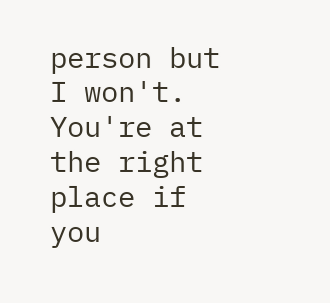person but I won't. You're at the right place if you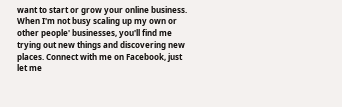want to start or grow your online business. When I'm not busy scaling up my own or other people' businesses, you'll find me trying out new things and discovering new places. Connect with me on Facebook, just let me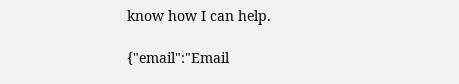know how I can help.

{"email":"Email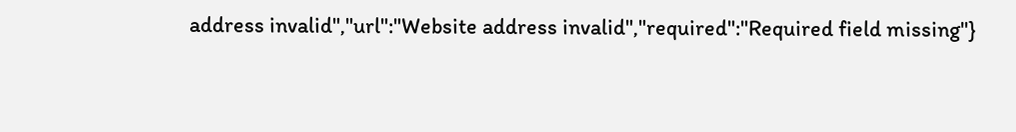address invalid","url":"Website address invalid","required":"Required field missing"}